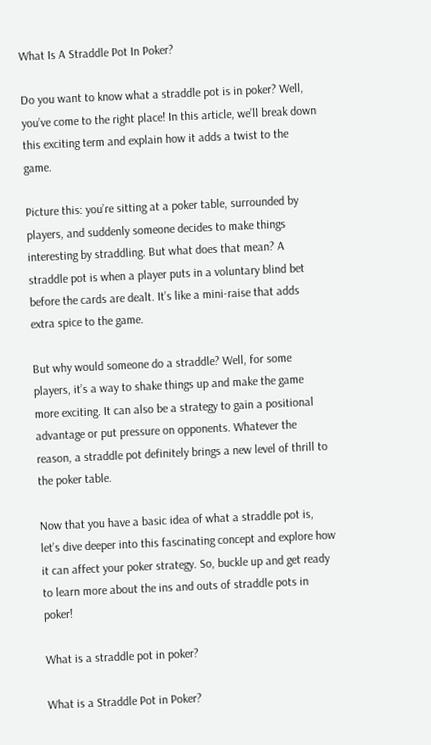What Is A Straddle Pot In Poker?

Do you want to know what a straddle pot is in poker? Well, you’ve come to the right place! In this article, we’ll break down this exciting term and explain how it adds a twist to the game.

Picture this: you’re sitting at a poker table, surrounded by players, and suddenly someone decides to make things interesting by straddling. But what does that mean? A straddle pot is when a player puts in a voluntary blind bet before the cards are dealt. It’s like a mini-raise that adds extra spice to the game.

But why would someone do a straddle? Well, for some players, it’s a way to shake things up and make the game more exciting. It can also be a strategy to gain a positional advantage or put pressure on opponents. Whatever the reason, a straddle pot definitely brings a new level of thrill to the poker table.

Now that you have a basic idea of what a straddle pot is, let’s dive deeper into this fascinating concept and explore how it can affect your poker strategy. So, buckle up and get ready to learn more about the ins and outs of straddle pots in poker!

What is a straddle pot in poker?

What is a Straddle Pot in Poker?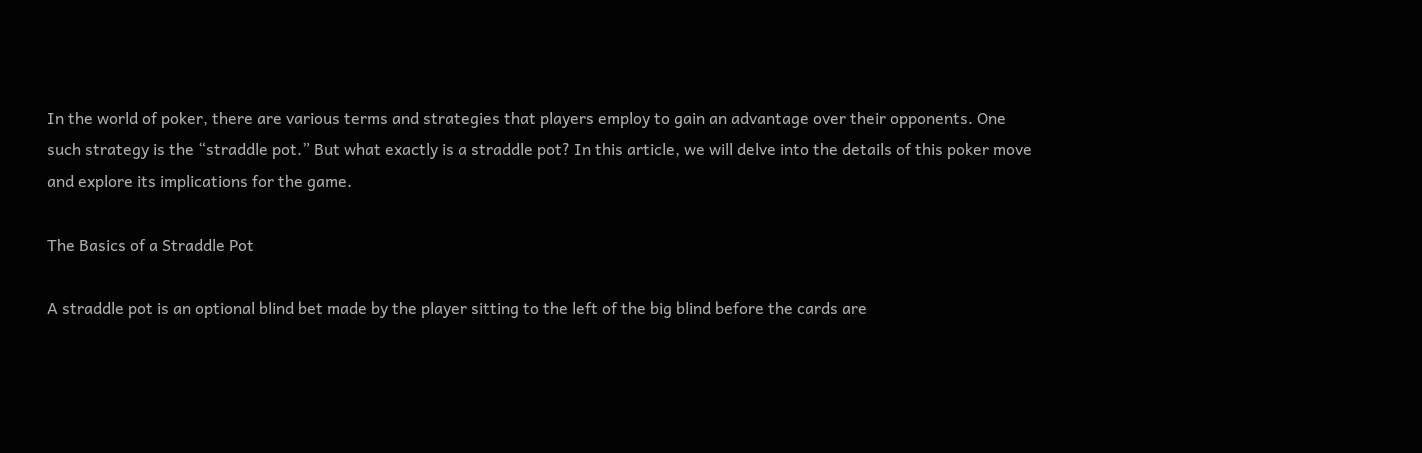In the world of poker, there are various terms and strategies that players employ to gain an advantage over their opponents. One such strategy is the “straddle pot.” But what exactly is a straddle pot? In this article, we will delve into the details of this poker move and explore its implications for the game.

The Basics of a Straddle Pot

A straddle pot is an optional blind bet made by the player sitting to the left of the big blind before the cards are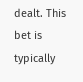dealt. This bet is typically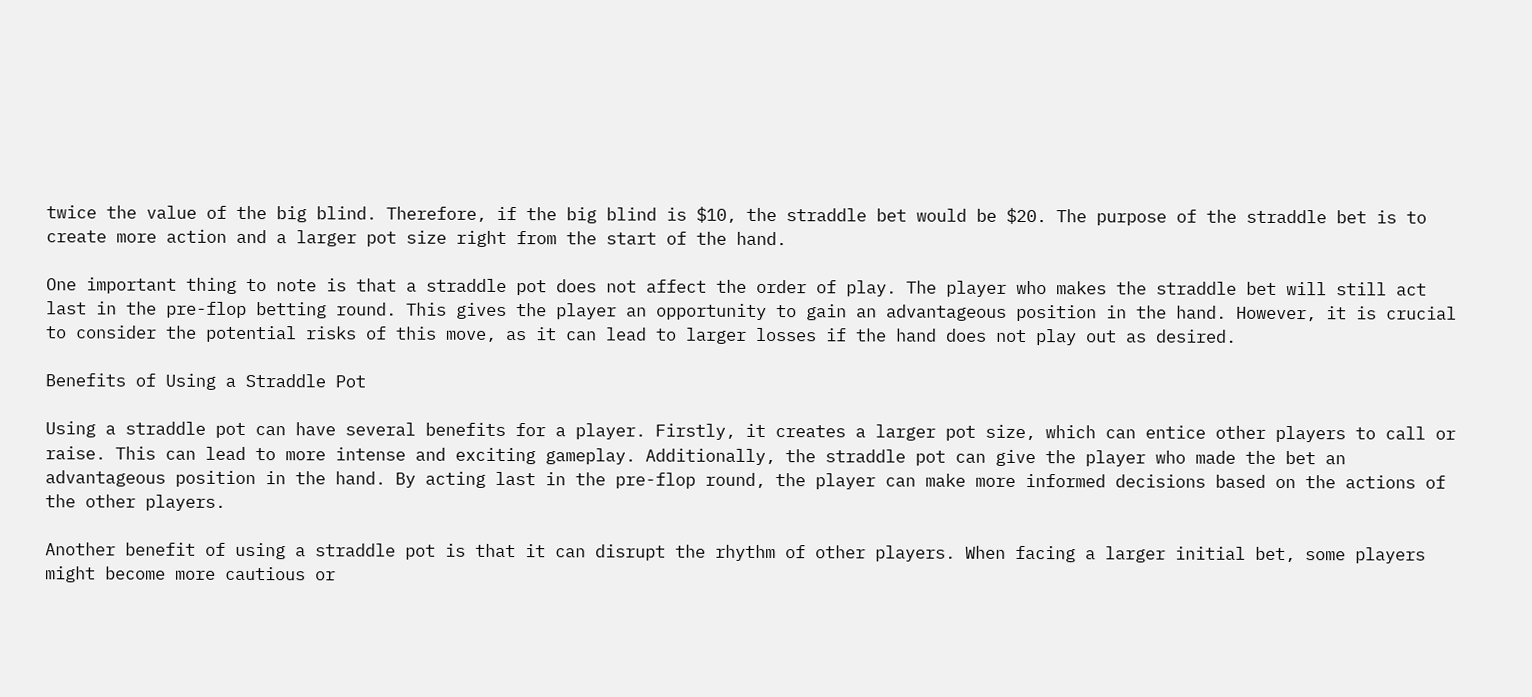twice the value of the big blind. Therefore, if the big blind is $10, the straddle bet would be $20. The purpose of the straddle bet is to create more action and a larger pot size right from the start of the hand.

One important thing to note is that a straddle pot does not affect the order of play. The player who makes the straddle bet will still act last in the pre-flop betting round. This gives the player an opportunity to gain an advantageous position in the hand. However, it is crucial to consider the potential risks of this move, as it can lead to larger losses if the hand does not play out as desired.

Benefits of Using a Straddle Pot

Using a straddle pot can have several benefits for a player. Firstly, it creates a larger pot size, which can entice other players to call or raise. This can lead to more intense and exciting gameplay. Additionally, the straddle pot can give the player who made the bet an advantageous position in the hand. By acting last in the pre-flop round, the player can make more informed decisions based on the actions of the other players.

Another benefit of using a straddle pot is that it can disrupt the rhythm of other players. When facing a larger initial bet, some players might become more cautious or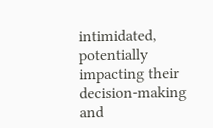intimidated, potentially impacting their decision-making and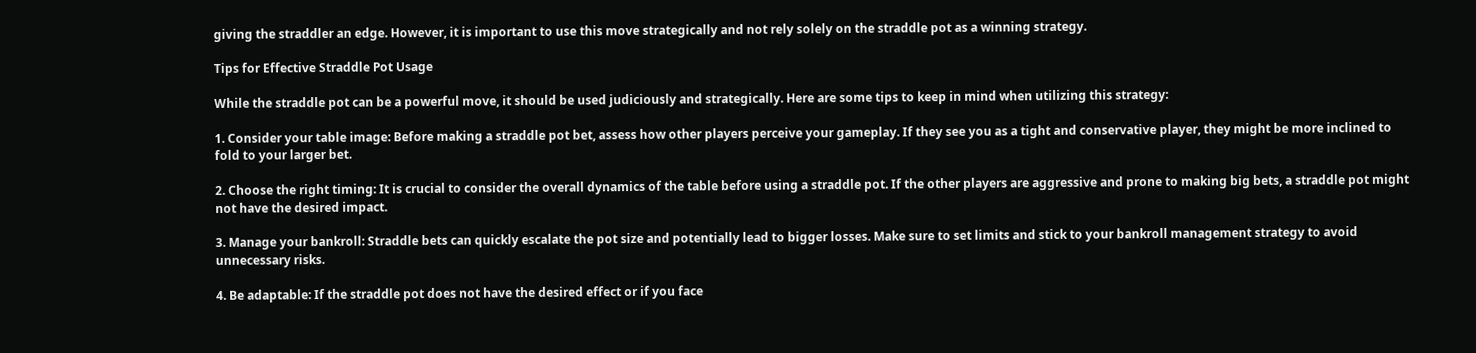giving the straddler an edge. However, it is important to use this move strategically and not rely solely on the straddle pot as a winning strategy.

Tips for Effective Straddle Pot Usage

While the straddle pot can be a powerful move, it should be used judiciously and strategically. Here are some tips to keep in mind when utilizing this strategy:

1. Consider your table image: Before making a straddle pot bet, assess how other players perceive your gameplay. If they see you as a tight and conservative player, they might be more inclined to fold to your larger bet.

2. Choose the right timing: It is crucial to consider the overall dynamics of the table before using a straddle pot. If the other players are aggressive and prone to making big bets, a straddle pot might not have the desired impact.

3. Manage your bankroll: Straddle bets can quickly escalate the pot size and potentially lead to bigger losses. Make sure to set limits and stick to your bankroll management strategy to avoid unnecessary risks.

4. Be adaptable: If the straddle pot does not have the desired effect or if you face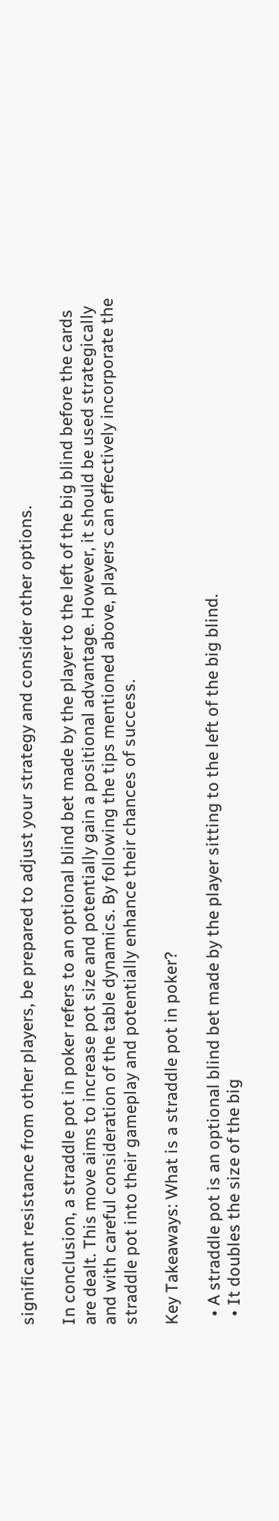significant resistance from other players, be prepared to adjust your strategy and consider other options.

In conclusion, a straddle pot in poker refers to an optional blind bet made by the player to the left of the big blind before the cards are dealt. This move aims to increase pot size and potentially gain a positional advantage. However, it should be used strategically and with careful consideration of the table dynamics. By following the tips mentioned above, players can effectively incorporate the straddle pot into their gameplay and potentially enhance their chances of success.

Key Takeaways: What is a straddle pot in poker?

  • A straddle pot is an optional blind bet made by the player sitting to the left of the big blind.
  • It doubles the size of the big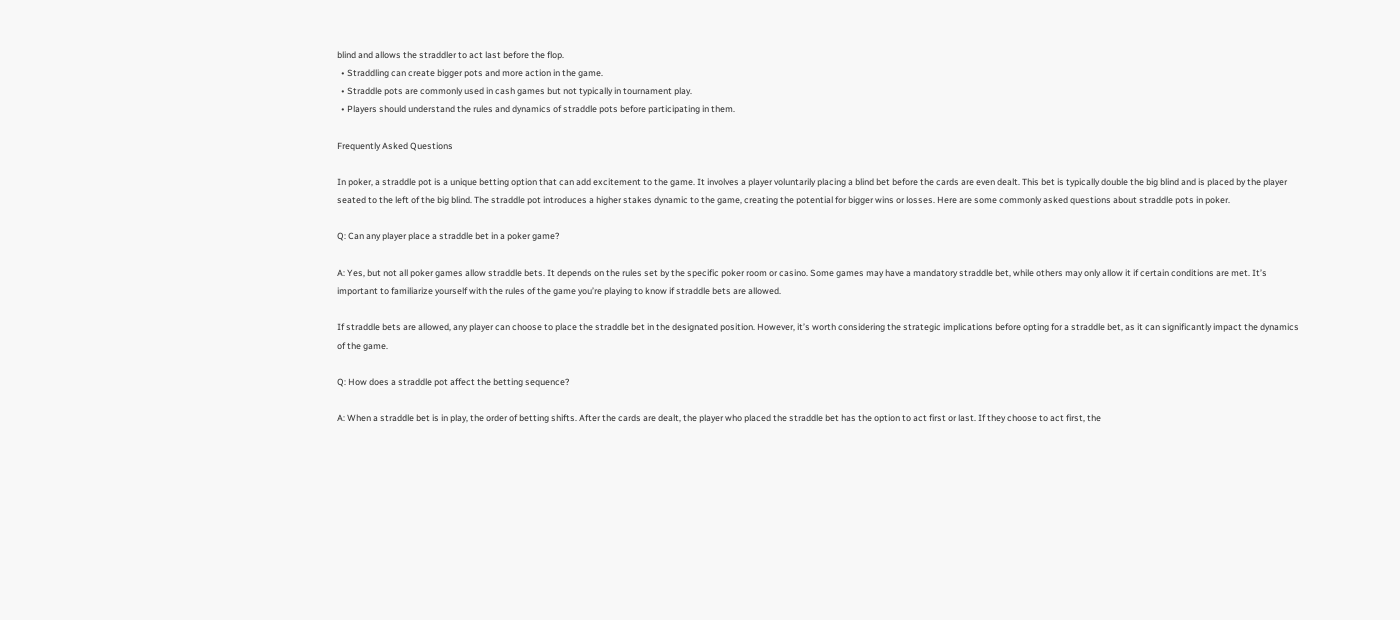blind and allows the straddler to act last before the flop.
  • Straddling can create bigger pots and more action in the game.
  • Straddle pots are commonly used in cash games but not typically in tournament play.
  • Players should understand the rules and dynamics of straddle pots before participating in them.

Frequently Asked Questions

In poker, a straddle pot is a unique betting option that can add excitement to the game. It involves a player voluntarily placing a blind bet before the cards are even dealt. This bet is typically double the big blind and is placed by the player seated to the left of the big blind. The straddle pot introduces a higher stakes dynamic to the game, creating the potential for bigger wins or losses. Here are some commonly asked questions about straddle pots in poker.

Q: Can any player place a straddle bet in a poker game?

A: Yes, but not all poker games allow straddle bets. It depends on the rules set by the specific poker room or casino. Some games may have a mandatory straddle bet, while others may only allow it if certain conditions are met. It’s important to familiarize yourself with the rules of the game you’re playing to know if straddle bets are allowed.

If straddle bets are allowed, any player can choose to place the straddle bet in the designated position. However, it’s worth considering the strategic implications before opting for a straddle bet, as it can significantly impact the dynamics of the game.

Q: How does a straddle pot affect the betting sequence?

A: When a straddle bet is in play, the order of betting shifts. After the cards are dealt, the player who placed the straddle bet has the option to act first or last. If they choose to act first, the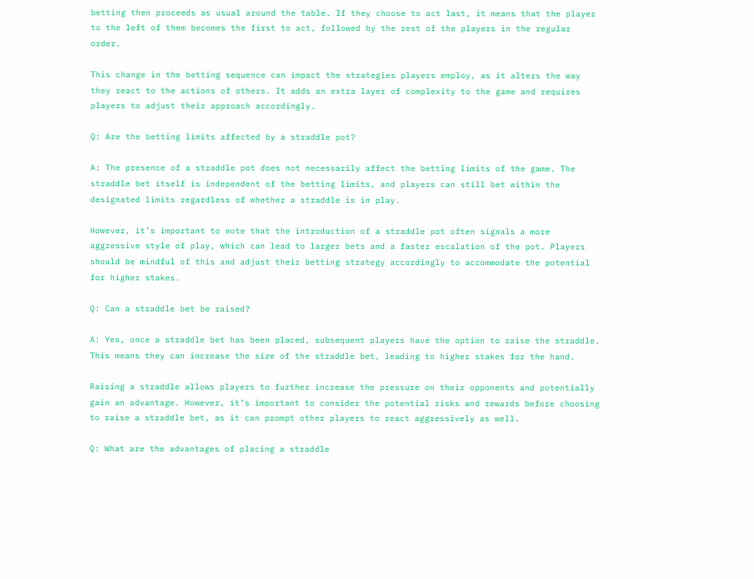betting then proceeds as usual around the table. If they choose to act last, it means that the player to the left of them becomes the first to act, followed by the rest of the players in the regular order.

This change in the betting sequence can impact the strategies players employ, as it alters the way they react to the actions of others. It adds an extra layer of complexity to the game and requires players to adjust their approach accordingly.

Q: Are the betting limits affected by a straddle pot?

A: The presence of a straddle pot does not necessarily affect the betting limits of the game. The straddle bet itself is independent of the betting limits, and players can still bet within the designated limits regardless of whether a straddle is in play.

However, it’s important to note that the introduction of a straddle pot often signals a more aggressive style of play, which can lead to larger bets and a faster escalation of the pot. Players should be mindful of this and adjust their betting strategy accordingly to accommodate the potential for higher stakes.

Q: Can a straddle bet be raised?

A: Yes, once a straddle bet has been placed, subsequent players have the option to raise the straddle. This means they can increase the size of the straddle bet, leading to higher stakes for the hand.

Raising a straddle allows players to further increase the pressure on their opponents and potentially gain an advantage. However, it’s important to consider the potential risks and rewards before choosing to raise a straddle bet, as it can prompt other players to react aggressively as well.

Q: What are the advantages of placing a straddle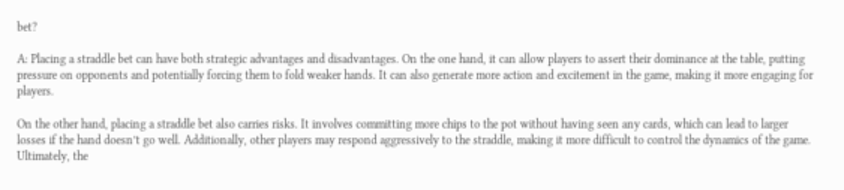bet?

A: Placing a straddle bet can have both strategic advantages and disadvantages. On the one hand, it can allow players to assert their dominance at the table, putting pressure on opponents and potentially forcing them to fold weaker hands. It can also generate more action and excitement in the game, making it more engaging for players.

On the other hand, placing a straddle bet also carries risks. It involves committing more chips to the pot without having seen any cards, which can lead to larger losses if the hand doesn’t go well. Additionally, other players may respond aggressively to the straddle, making it more difficult to control the dynamics of the game. Ultimately, the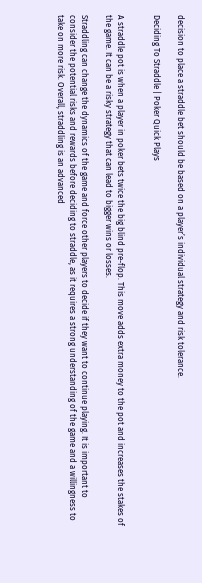decision to place a straddle bet should be based on a player’s individual strategy and risk tolerance.

Deciding To Straddle | Poker Quick Plays


A straddle pot is when a player in poker bets twice the big blind pre-flop. This move adds extra money to the pot and increases the stakes of the game. It can be a risky strategy that can lead to bigger wins or losses.

Straddling can change the dynamics of the game and force other players to decide if they want to continue playing. It is important to consider the potential risks and rewards before deciding to straddle, as it requires a strong understanding of the game and a willingness to take on more risk. Overall, straddling is an advanced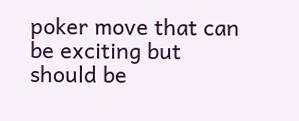poker move that can be exciting but should be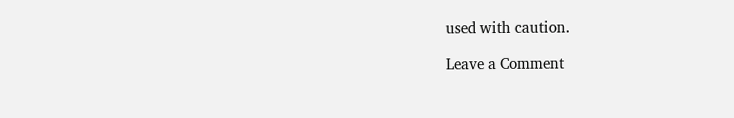used with caution.

Leave a Comment